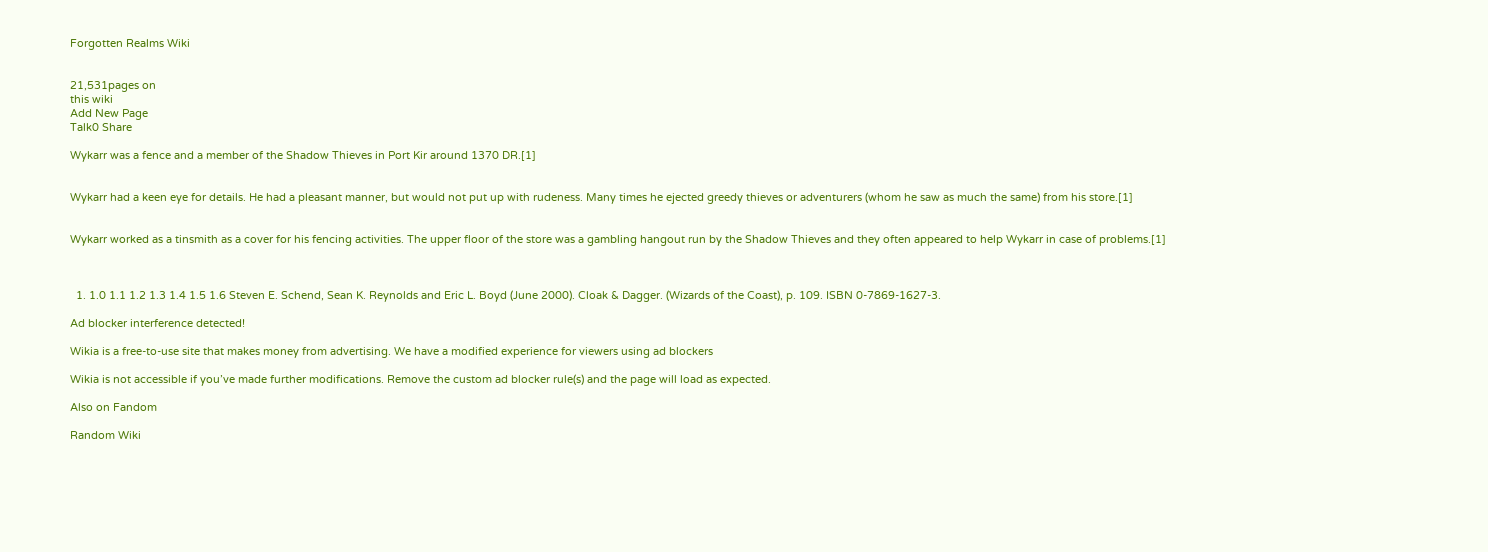Forgotten Realms Wiki


21,531pages on
this wiki
Add New Page
Talk0 Share

Wykarr was a fence and a member of the Shadow Thieves in Port Kir around 1370 DR.[1]


Wykarr had a keen eye for details. He had a pleasant manner, but would not put up with rudeness. Many times he ejected greedy thieves or adventurers (whom he saw as much the same) from his store.[1]


Wykarr worked as a tinsmith as a cover for his fencing activities. The upper floor of the store was a gambling hangout run by the Shadow Thieves and they often appeared to help Wykarr in case of problems.[1]



  1. 1.0 1.1 1.2 1.3 1.4 1.5 1.6 Steven E. Schend, Sean K. Reynolds and Eric L. Boyd (June 2000). Cloak & Dagger. (Wizards of the Coast), p. 109. ISBN 0-7869-1627-3.

Ad blocker interference detected!

Wikia is a free-to-use site that makes money from advertising. We have a modified experience for viewers using ad blockers

Wikia is not accessible if you’ve made further modifications. Remove the custom ad blocker rule(s) and the page will load as expected.

Also on Fandom

Random Wiki